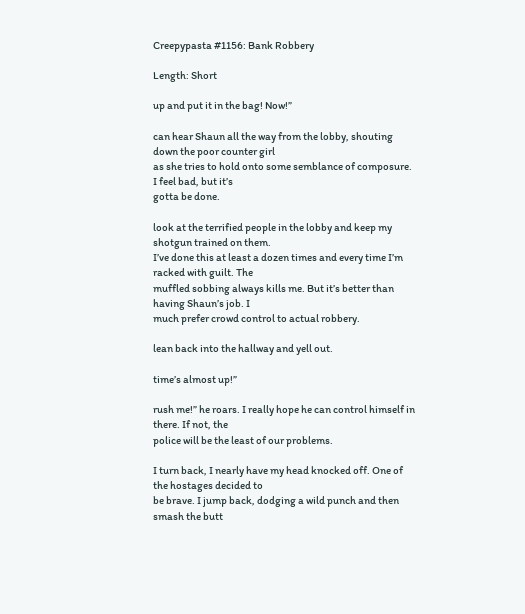Creepypasta #1156: Bank Robbery

Length: Short

up and put it in the bag! Now!”

can hear Shaun all the way from the lobby, shouting down the poor counter girl
as she tries to hold onto some semblance of composure. I feel bad, but it’s
gotta be done.

look at the terrified people in the lobby and keep my shotgun trained on them.
I’ve done this at least a dozen times and every time I’m racked with guilt. The
muffled sobbing always kills me. But it’s better than having Shaun’s job. I
much prefer crowd control to actual robbery.

lean back into the hallway and yell out.

time’s almost up!”

rush me!” he roars. I really hope he can control himself in there. If not, the
police will be the least of our problems.

I turn back, I nearly have my head knocked off. One of the hostages decided to
be brave. I jump back, dodging a wild punch and then smash the butt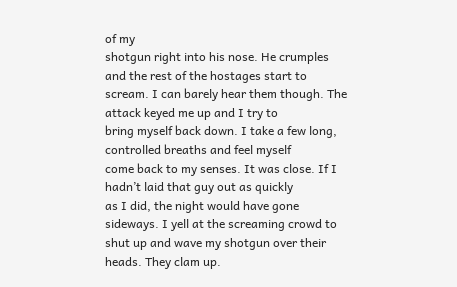of my
shotgun right into his nose. He crumples and the rest of the hostages start to
scream. I can barely hear them though. The attack keyed me up and I try to
bring myself back down. I take a few long, controlled breaths and feel myself
come back to my senses. It was close. If I hadn’t laid that guy out as quickly
as I did, the night would have gone sideways. I yell at the screaming crowd to
shut up and wave my shotgun over their heads. They clam up.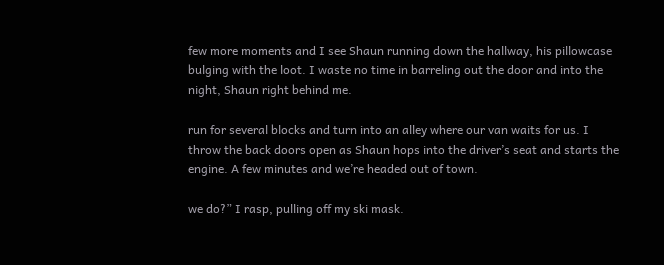few more moments and I see Shaun running down the hallway, his pillowcase
bulging with the loot. I waste no time in barreling out the door and into the
night, Shaun right behind me.

run for several blocks and turn into an alley where our van waits for us. I
throw the back doors open as Shaun hops into the driver’s seat and starts the
engine. A few minutes and we’re headed out of town.

we do?” I rasp, pulling off my ski mask.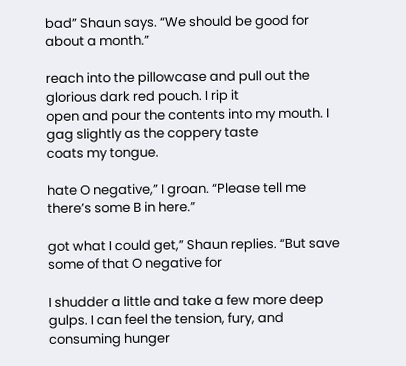bad” Shaun says. “We should be good for about a month.”

reach into the pillowcase and pull out the glorious dark red pouch. I rip it
open and pour the contents into my mouth. I gag slightly as the coppery taste
coats my tongue.

hate O negative,” I groan. “Please tell me there’s some B in here.”

got what I could get,” Shaun replies. “But save some of that O negative for

I shudder a little and take a few more deep
gulps. I can feel the tension, fury, and consuming hunger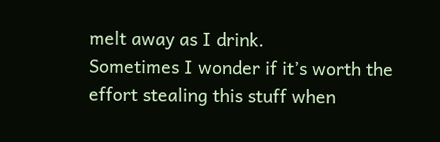melt away as I drink.
Sometimes I wonder if it’s worth the effort stealing this stuff when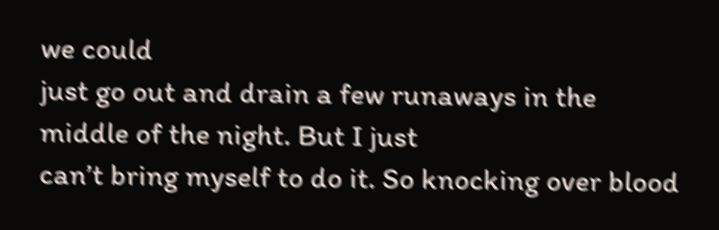we could
just go out and drain a few runaways in the middle of the night. But I just
can’t bring myself to do it. So knocking over blood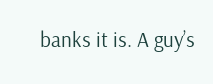banks it is. A guy’s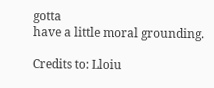gotta
have a little moral grounding.

Credits to: Lloiu